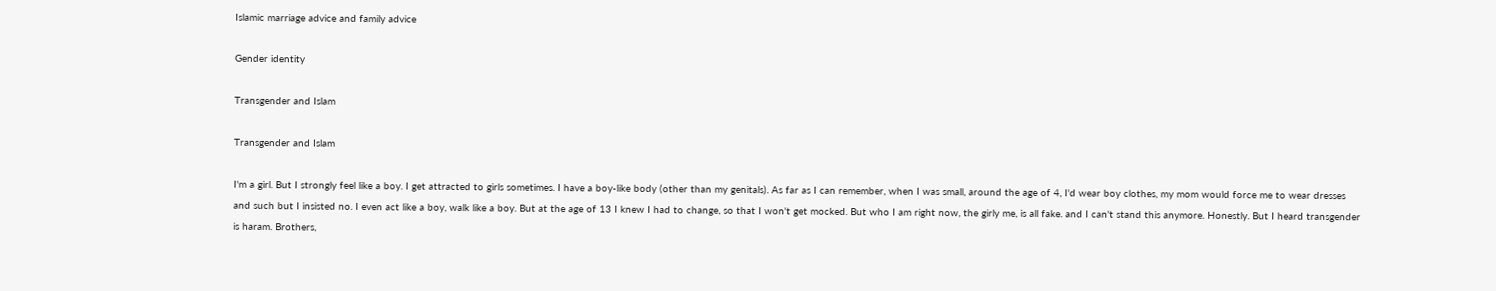Islamic marriage advice and family advice

Gender identity

Transgender and Islam

Transgender and Islam

I'm a girl. But I strongly feel like a boy. I get attracted to girls sometimes. I have a boy-like body (other than my genitals). As far as I can remember, when I was small, around the age of 4, I'd wear boy clothes, my mom would force me to wear dresses and such but I insisted no. I even act like a boy, walk like a boy. But at the age of 13 I knew I had to change, so that I won't get mocked. But who I am right now, the girly me, is all fake. and I can't stand this anymore. Honestly. But I heard transgender is haram. Brothers,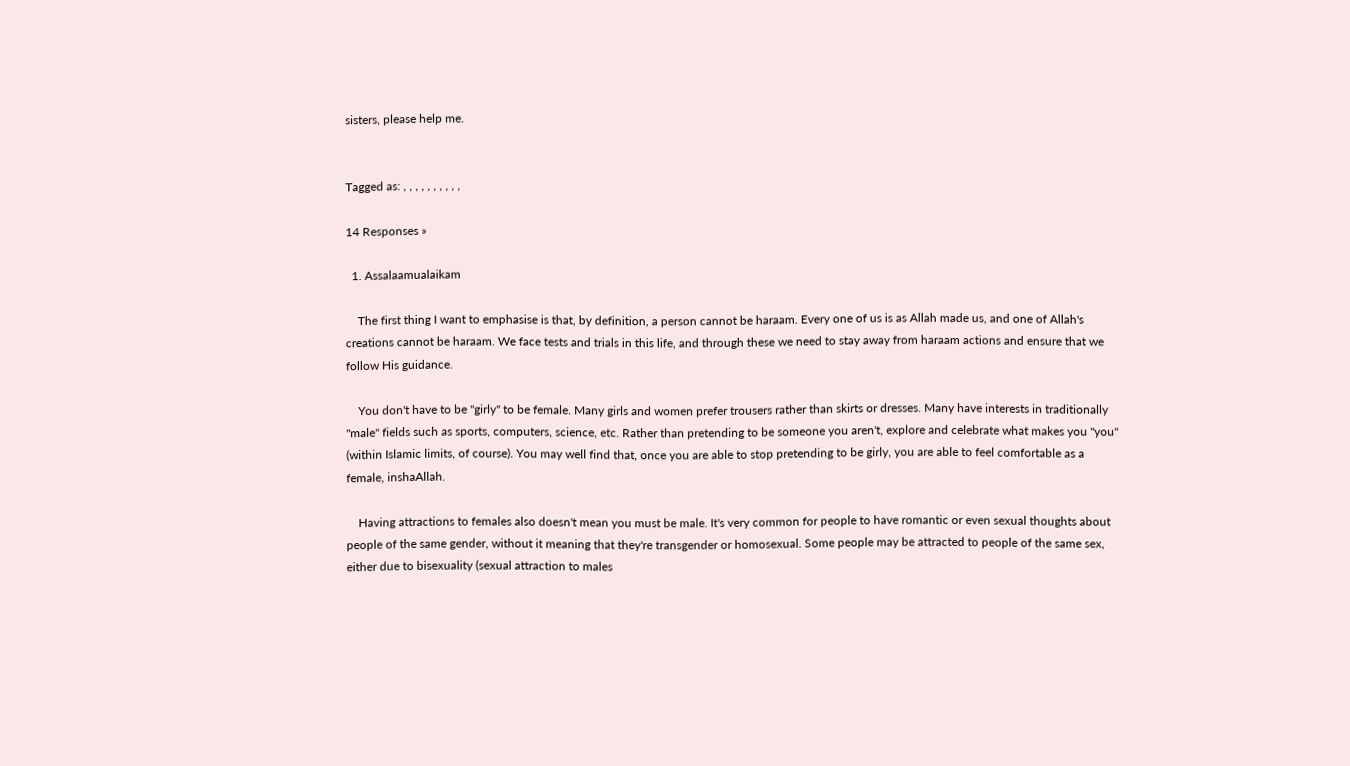sisters, please help me.


Tagged as: , , , , , , , , , ,

14 Responses »

  1. Assalaamualaikam

    The first thing I want to emphasise is that, by definition, a person cannot be haraam. Every one of us is as Allah made us, and one of Allah's creations cannot be haraam. We face tests and trials in this life, and through these we need to stay away from haraam actions and ensure that we follow His guidance.

    You don't have to be "girly" to be female. Many girls and women prefer trousers rather than skirts or dresses. Many have interests in traditionally "male" fields such as sports, computers, science, etc. Rather than pretending to be someone you aren't, explore and celebrate what makes you "you" (within Islamic limits, of course). You may well find that, once you are able to stop pretending to be girly, you are able to feel comfortable as a female, inshaAllah.

    Having attractions to females also doesn't mean you must be male. It's very common for people to have romantic or even sexual thoughts about people of the same gender, without it meaning that they're transgender or homosexual. Some people may be attracted to people of the same sex, either due to bisexuality (sexual attraction to males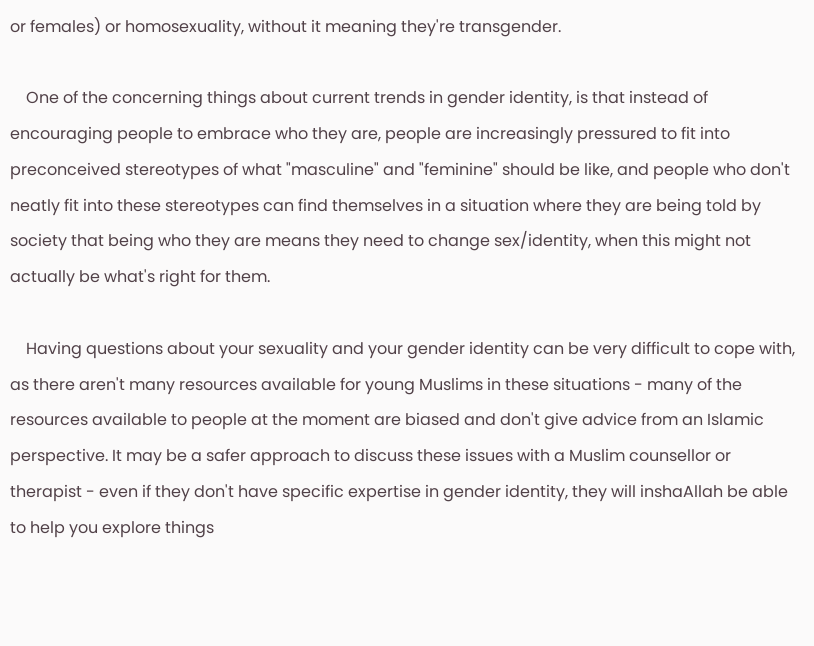or females) or homosexuality, without it meaning they're transgender.

    One of the concerning things about current trends in gender identity, is that instead of encouraging people to embrace who they are, people are increasingly pressured to fit into preconceived stereotypes of what "masculine" and "feminine" should be like, and people who don't neatly fit into these stereotypes can find themselves in a situation where they are being told by society that being who they are means they need to change sex/identity, when this might not actually be what's right for them.

    Having questions about your sexuality and your gender identity can be very difficult to cope with, as there aren't many resources available for young Muslims in these situations - many of the resources available to people at the moment are biased and don't give advice from an Islamic perspective. It may be a safer approach to discuss these issues with a Muslim counsellor or therapist - even if they don't have specific expertise in gender identity, they will inshaAllah be able to help you explore things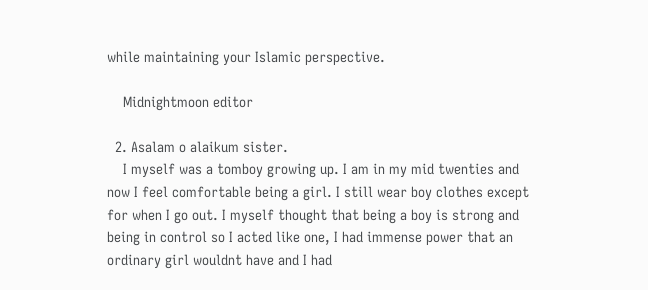while maintaining your Islamic perspective.

    Midnightmoon editor

  2. Asalam o alaikum sister.
    I myself was a tomboy growing up. I am in my mid twenties and now I feel comfortable being a girl. I still wear boy clothes except for when I go out. I myself thought that being a boy is strong and being in control so I acted like one, I had immense power that an ordinary girl wouldnt have and I had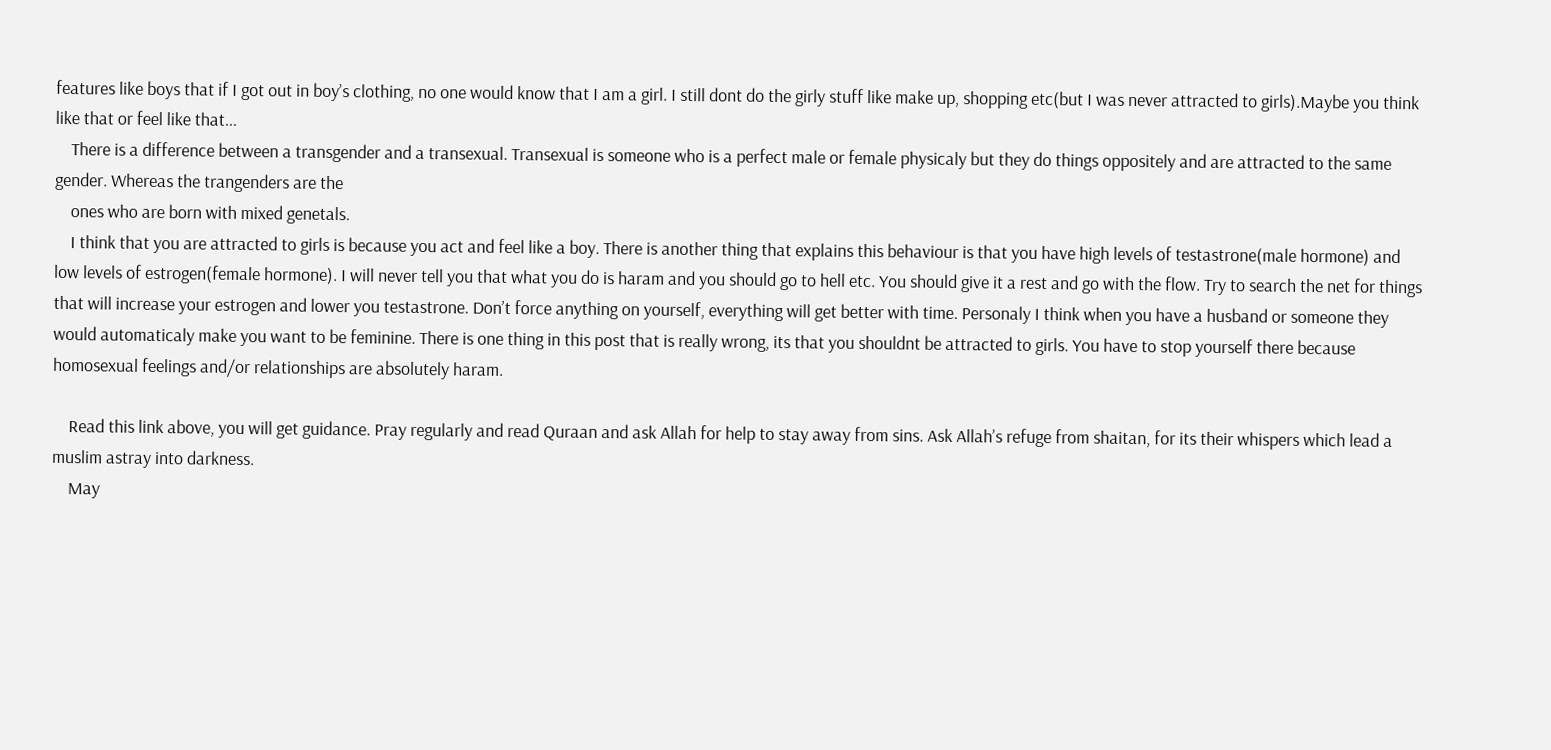features like boys that if I got out in boy’s clothing, no one would know that I am a girl. I still dont do the girly stuff like make up, shopping etc(but I was never attracted to girls).Maybe you think like that or feel like that...
    There is a difference between a transgender and a transexual. Transexual is someone who is a perfect male or female physicaly but they do things oppositely and are attracted to the same gender. Whereas the trangenders are the
    ones who are born with mixed genetals.
    I think that you are attracted to girls is because you act and feel like a boy. There is another thing that explains this behaviour is that you have high levels of testastrone(male hormone) and low levels of estrogen(female hormone). I will never tell you that what you do is haram and you should go to hell etc. You should give it a rest and go with the flow. Try to search the net for things that will increase your estrogen and lower you testastrone. Don’t force anything on yourself, everything will get better with time. Personaly I think when you have a husband or someone they would automaticaly make you want to be feminine. There is one thing in this post that is really wrong, its that you shouldnt be attracted to girls. You have to stop yourself there because homosexual feelings and/or relationships are absolutely haram.

    Read this link above, you will get guidance. Pray regularly and read Quraan and ask Allah for help to stay away from sins. Ask Allah’s refuge from shaitan, for its their whispers which lead a muslim astray into darkness.
    May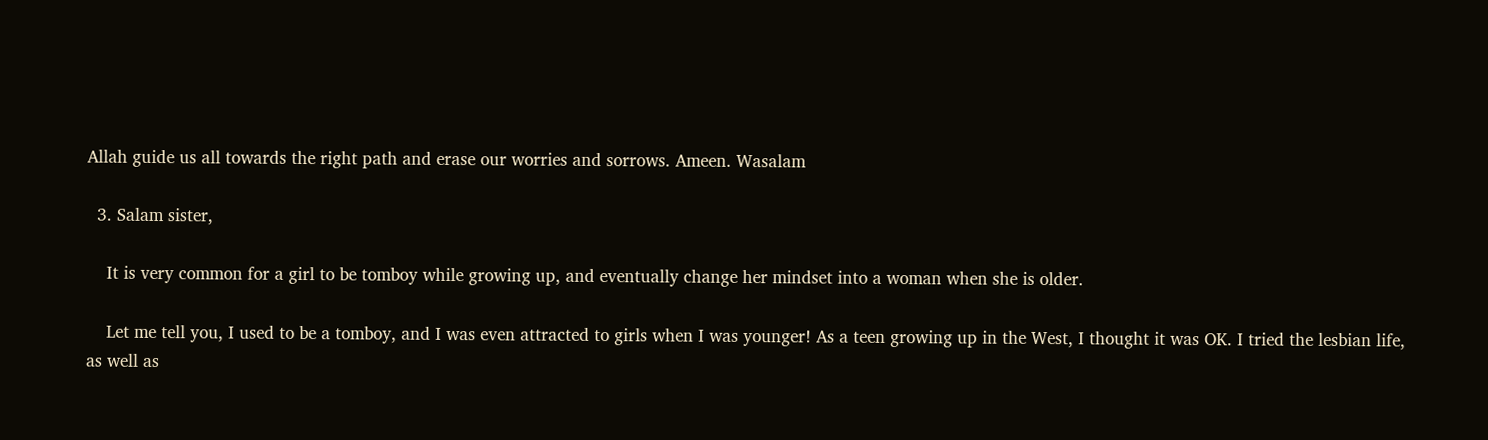Allah guide us all towards the right path and erase our worries and sorrows. Ameen. Wasalam

  3. Salam sister,

    It is very common for a girl to be tomboy while growing up, and eventually change her mindset into a woman when she is older.

    Let me tell you, I used to be a tomboy, and I was even attracted to girls when I was younger! As a teen growing up in the West, I thought it was OK. I tried the lesbian life, as well as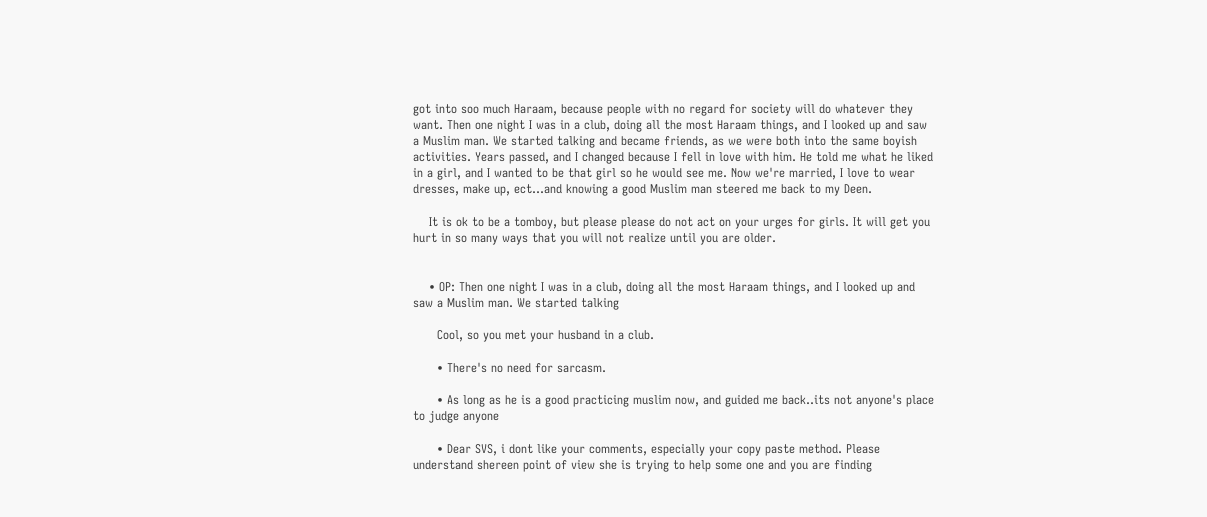got into soo much Haraam, because people with no regard for society will do whatever they want. Then one night I was in a club, doing all the most Haraam things, and I looked up and saw a Muslim man. We started talking and became friends, as we were both into the same boyish activities. Years passed, and I changed because I fell in love with him. He told me what he liked in a girl, and I wanted to be that girl so he would see me. Now we're married, I love to wear dresses, make up, ect...and knowing a good Muslim man steered me back to my Deen.

    It is ok to be a tomboy, but please please do not act on your urges for girls. It will get you hurt in so many ways that you will not realize until you are older.


    • OP: Then one night I was in a club, doing all the most Haraam things, and I looked up and saw a Muslim man. We started talking

      Cool, so you met your husband in a club.

      • There's no need for sarcasm.

      • As long as he is a good practicing muslim now, and guided me back..its not anyone's place to judge anyone

      • Dear SVS, i dont like your comments, especially your copy paste method. Please understand shereen point of view she is trying to help some one and you are finding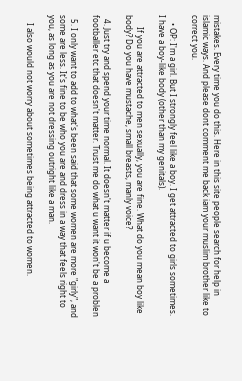mistakes. Every time you do this. Here in this site people search for help in islamic ways. And please dont comment me back iam your muslim brother like to correct you.

    • OP: I'm a girl. But I strongly feel like a boy. I get attracted to girls sometimes. I have a boy-like body (other than my genitals).

      If you are attracted to men sexually, you are fine. What do you mean boy like body? Do you have mustache, small breasts, manly voice?

  4. Just try and spend your time normal. It doesn't matter if u become a footballer etc that doesn't matter. Trust me do what u want it won't be a problen

  5. I only want to add to what's been said that some women are more "girly", and some are less. It's fine to be who you are and dress in a way that feels right to you, as long as you are not dressing outright like a man.

    I also would not worry about sometimes being attracted to women.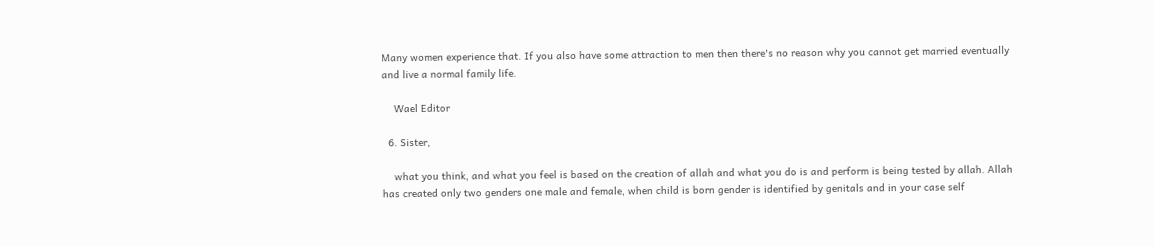Many women experience that. If you also have some attraction to men then there's no reason why you cannot get married eventually and live a normal family life.

    Wael Editor

  6. Sister,

    what you think, and what you feel is based on the creation of allah and what you do is and perform is being tested by allah. Allah has created only two genders one male and female, when child is born gender is identified by genitals and in your case self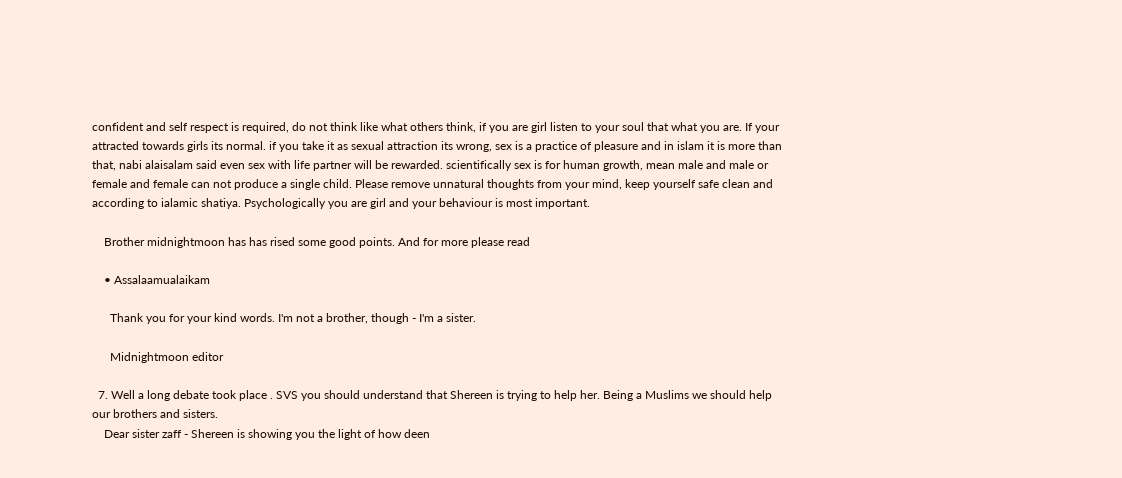confident and self respect is required, do not think like what others think, if you are girl listen to your soul that what you are. If your attracted towards girls its normal. if you take it as sexual attraction its wrong, sex is a practice of pleasure and in islam it is more than that, nabi alaisalam said even sex with life partner will be rewarded. scientifically sex is for human growth, mean male and male or female and female can not produce a single child. Please remove unnatural thoughts from your mind, keep yourself safe clean and according to ialamic shatiya. Psychologically you are girl and your behaviour is most important.

    Brother midnightmoon has has rised some good points. And for more please read

    • Assalaamualaikam

      Thank you for your kind words. I'm not a brother, though - I'm a sister.

      Midnightmoon editor

  7. Well a long debate took place . SVS you should understand that Shereen is trying to help her. Being a Muslims we should help our brothers and sisters.
    Dear sister zaff - Shereen is showing you the light of how deen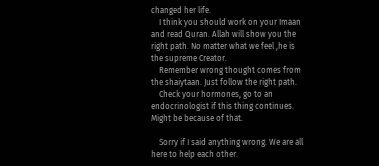changed her life.
    I think you should work on your Imaan and read Quran. Allah will show you the right path. No matter what we feel ,he is the supreme Creator.
    Remember wrong thought comes from the shaiytaan. Just follow the right path.
    Check your hormones, go to an endocrinologist if this thing continues. Might be because of that.

    Sorry if I said anything wrong. We are all here to help each other.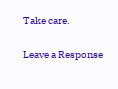Take care.

Leave a Response